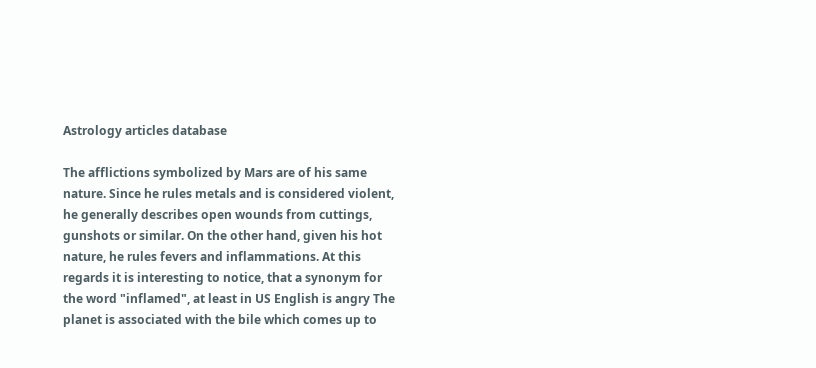Astrology articles database

The afflictions symbolized by Mars are of his same nature. Since he rules metals and is considered violent, he generally describes open wounds from cuttings, gunshots or similar. On the other hand, given his hot nature, he rules fevers and inflammations. At this regards it is interesting to notice, that a synonym for the word "inflamed", at least in US English is angry The planet is associated with the bile which comes up to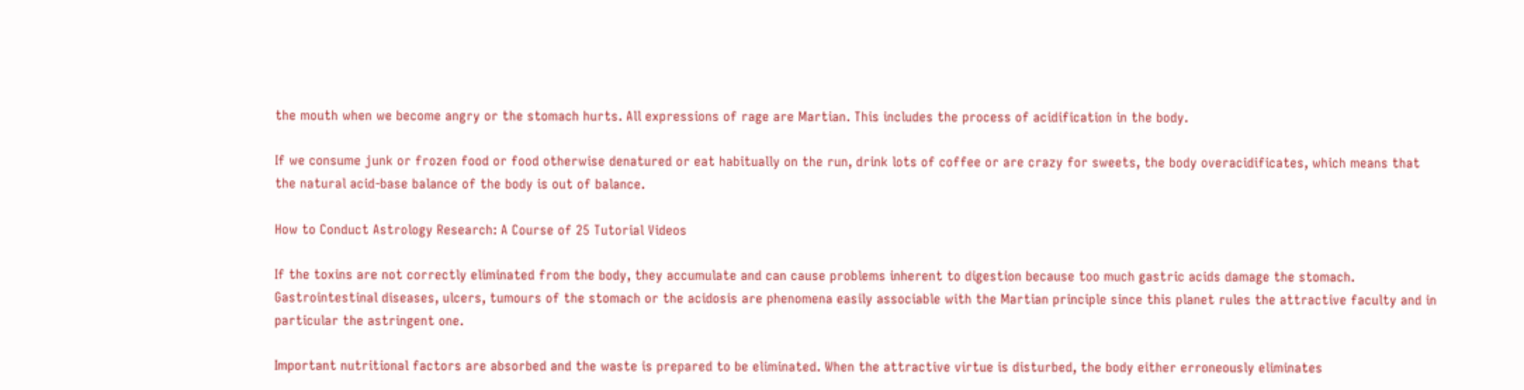the mouth when we become angry or the stomach hurts. All expressions of rage are Martian. This includes the process of acidification in the body.

If we consume junk or frozen food or food otherwise denatured or eat habitually on the run, drink lots of coffee or are crazy for sweets, the body overacidificates, which means that the natural acid-base balance of the body is out of balance.

How to Conduct Astrology Research: A Course of 25 Tutorial Videos

If the toxins are not correctly eliminated from the body, they accumulate and can cause problems inherent to digestion because too much gastric acids damage the stomach. Gastrointestinal diseases, ulcers, tumours of the stomach or the acidosis are phenomena easily associable with the Martian principle since this planet rules the attractive faculty and in particular the astringent one.

Important nutritional factors are absorbed and the waste is prepared to be eliminated. When the attractive virtue is disturbed, the body either erroneously eliminates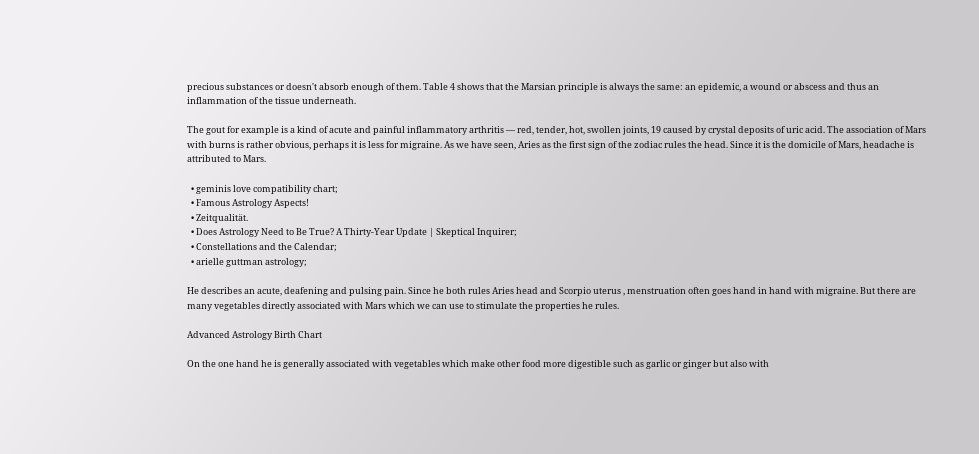precious substances or doesn't absorb enough of them. Table 4 shows that the Marsian principle is always the same: an epidemic, a wound or abscess and thus an inflammation of the tissue underneath.

The gout for example is a kind of acute and painful inflammatory arthritis — red, tender, hot, swollen joints, 19 caused by crystal deposits of uric acid. The association of Mars with burns is rather obvious, perhaps it is less for migraine. As we have seen, Aries as the first sign of the zodiac rules the head. Since it is the domicile of Mars, headache is attributed to Mars.

  • geminis love compatibility chart;
  • Famous Astrology Aspects!
  • Zeitqualität.
  • Does Astrology Need to Be True? A Thirty-Year Update | Skeptical Inquirer;
  • Constellations and the Calendar;
  • arielle guttman astrology;

He describes an acute, deafening and pulsing pain. Since he both rules Aries head and Scorpio uterus , menstruation often goes hand in hand with migraine. But there are many vegetables directly associated with Mars which we can use to stimulate the properties he rules.

Advanced Astrology Birth Chart

On the one hand he is generally associated with vegetables which make other food more digestible such as garlic or ginger but also with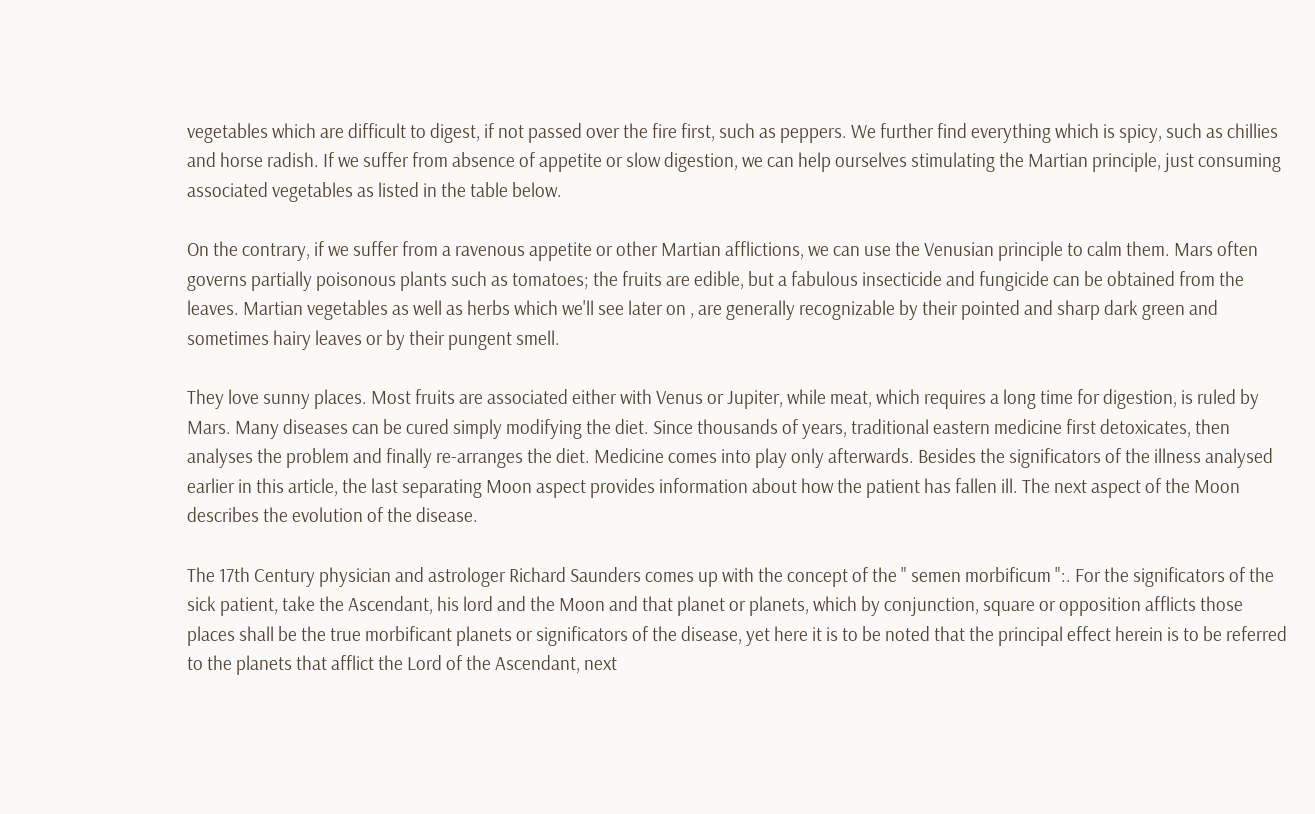vegetables which are difficult to digest, if not passed over the fire first, such as peppers. We further find everything which is spicy, such as chillies and horse radish. If we suffer from absence of appetite or slow digestion, we can help ourselves stimulating the Martian principle, just consuming associated vegetables as listed in the table below.

On the contrary, if we suffer from a ravenous appetite or other Martian afflictions, we can use the Venusian principle to calm them. Mars often governs partially poisonous plants such as tomatoes; the fruits are edible, but a fabulous insecticide and fungicide can be obtained from the leaves. Martian vegetables as well as herbs which we'll see later on , are generally recognizable by their pointed and sharp dark green and sometimes hairy leaves or by their pungent smell.

They love sunny places. Most fruits are associated either with Venus or Jupiter, while meat, which requires a long time for digestion, is ruled by Mars. Many diseases can be cured simply modifying the diet. Since thousands of years, traditional eastern medicine first detoxicates, then analyses the problem and finally re-arranges the diet. Medicine comes into play only afterwards. Besides the significators of the illness analysed earlier in this article, the last separating Moon aspect provides information about how the patient has fallen ill. The next aspect of the Moon describes the evolution of the disease.

The 17th Century physician and astrologer Richard Saunders comes up with the concept of the " semen morbificum ":. For the significators of the sick patient, take the Ascendant, his lord and the Moon and that planet or planets, which by conjunction, square or opposition afflicts those places shall be the true morbificant planets or significators of the disease, yet here it is to be noted that the principal effect herein is to be referred to the planets that afflict the Lord of the Ascendant, next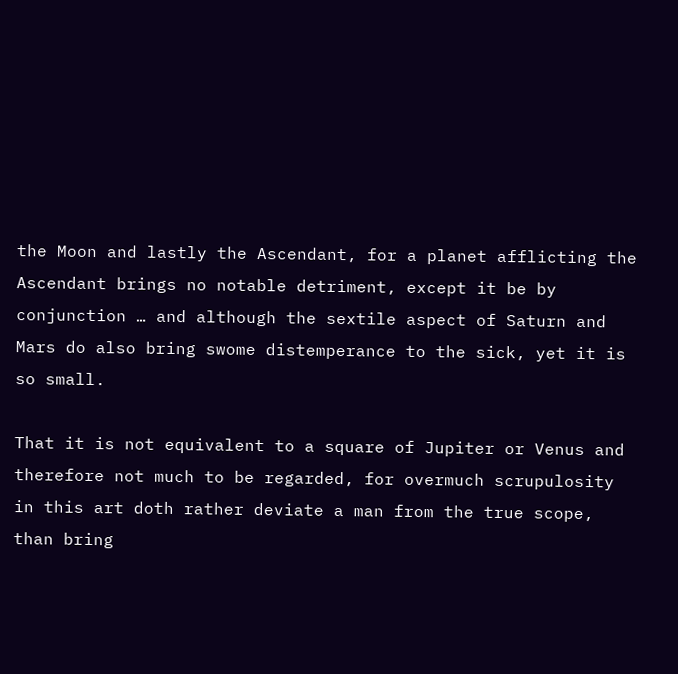the Moon and lastly the Ascendant, for a planet afflicting the Ascendant brings no notable detriment, except it be by conjunction … and although the sextile aspect of Saturn and Mars do also bring swome distemperance to the sick, yet it is so small.

That it is not equivalent to a square of Jupiter or Venus and therefore not much to be regarded, for overmuch scrupulosity in this art doth rather deviate a man from the true scope, than bring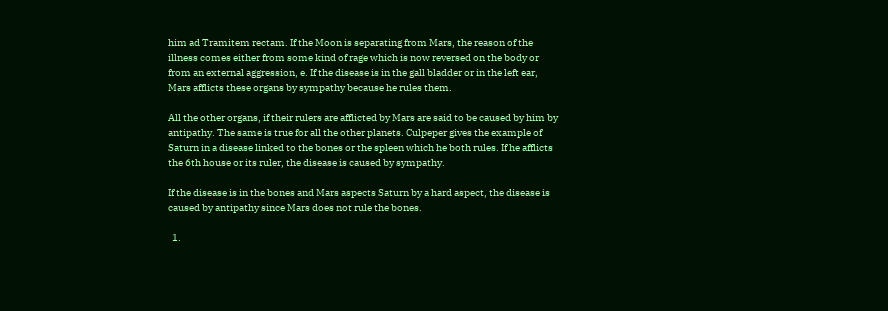him ad Tramitem rectam. If the Moon is separating from Mars, the reason of the illness comes either from some kind of rage which is now reversed on the body or from an external aggression, e. If the disease is in the gall bladder or in the left ear, Mars afflicts these organs by sympathy because he rules them.

All the other organs, if their rulers are afflicted by Mars are said to be caused by him by antipathy. The same is true for all the other planets. Culpeper gives the example of Saturn in a disease linked to the bones or the spleen which he both rules. If he afflicts the 6th house or its ruler, the disease is caused by sympathy.

If the disease is in the bones and Mars aspects Saturn by a hard aspect, the disease is caused by antipathy since Mars does not rule the bones.

  1.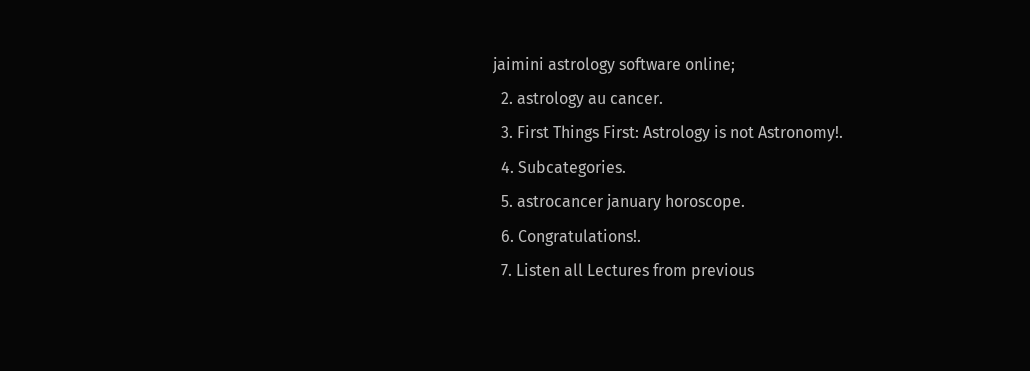jaimini astrology software online;
  2. astrology au cancer.
  3. First Things First: Astrology is not Astronomy!.
  4. Subcategories.
  5. astrocancer january horoscope.
  6. Congratulations!.
  7. Listen all Lectures from previous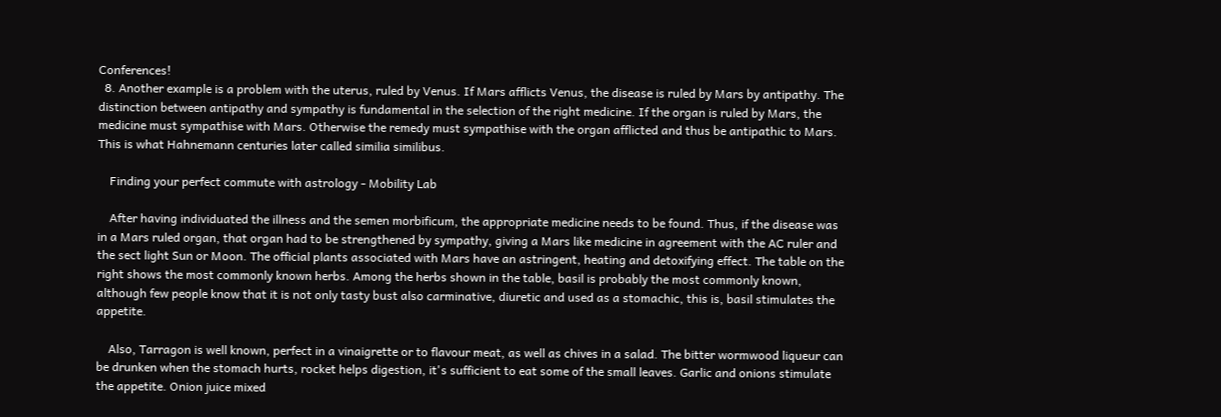Conferences!
  8. Another example is a problem with the uterus, ruled by Venus. If Mars afflicts Venus, the disease is ruled by Mars by antipathy. The distinction between antipathy and sympathy is fundamental in the selection of the right medicine. If the organ is ruled by Mars, the medicine must sympathise with Mars. Otherwise the remedy must sympathise with the organ afflicted and thus be antipathic to Mars. This is what Hahnemann centuries later called similia similibus.

    Finding your perfect commute with astrology - Mobility Lab

    After having individuated the illness and the semen morbificum, the appropriate medicine needs to be found. Thus, if the disease was in a Mars ruled organ, that organ had to be strengthened by sympathy, giving a Mars like medicine in agreement with the AC ruler and the sect light Sun or Moon. The official plants associated with Mars have an astringent, heating and detoxifying effect. The table on the right shows the most commonly known herbs. Among the herbs shown in the table, basil is probably the most commonly known, although few people know that it is not only tasty bust also carminative, diuretic and used as a stomachic, this is, basil stimulates the appetite.

    Also, Tarragon is well known, perfect in a vinaigrette or to flavour meat, as well as chives in a salad. The bitter wormwood liqueur can be drunken when the stomach hurts, rocket helps digestion, it's sufficient to eat some of the small leaves. Garlic and onions stimulate the appetite. Onion juice mixed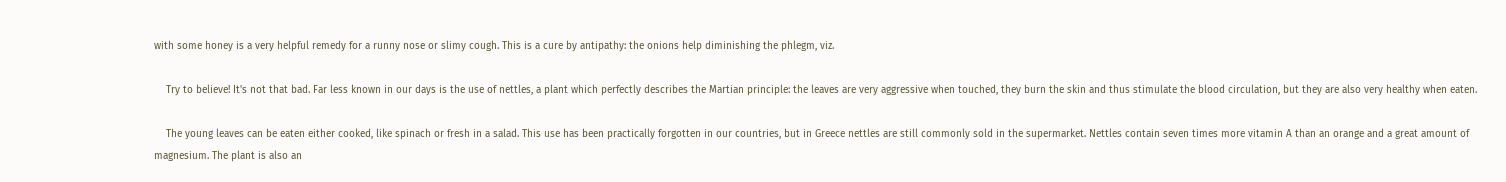with some honey is a very helpful remedy for a runny nose or slimy cough. This is a cure by antipathy: the onions help diminishing the phlegm, viz.

    Try to believe! It's not that bad. Far less known in our days is the use of nettles, a plant which perfectly describes the Martian principle: the leaves are very aggressive when touched, they burn the skin and thus stimulate the blood circulation, but they are also very healthy when eaten.

    The young leaves can be eaten either cooked, like spinach or fresh in a salad. This use has been practically forgotten in our countries, but in Greece nettles are still commonly sold in the supermarket. Nettles contain seven times more vitamin A than an orange and a great amount of magnesium. The plant is also an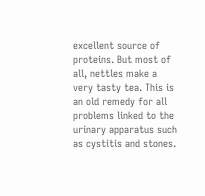excellent source of proteins. But most of all, nettles make a very tasty tea. This is an old remedy for all problems linked to the urinary apparatus such as cystitis and stones.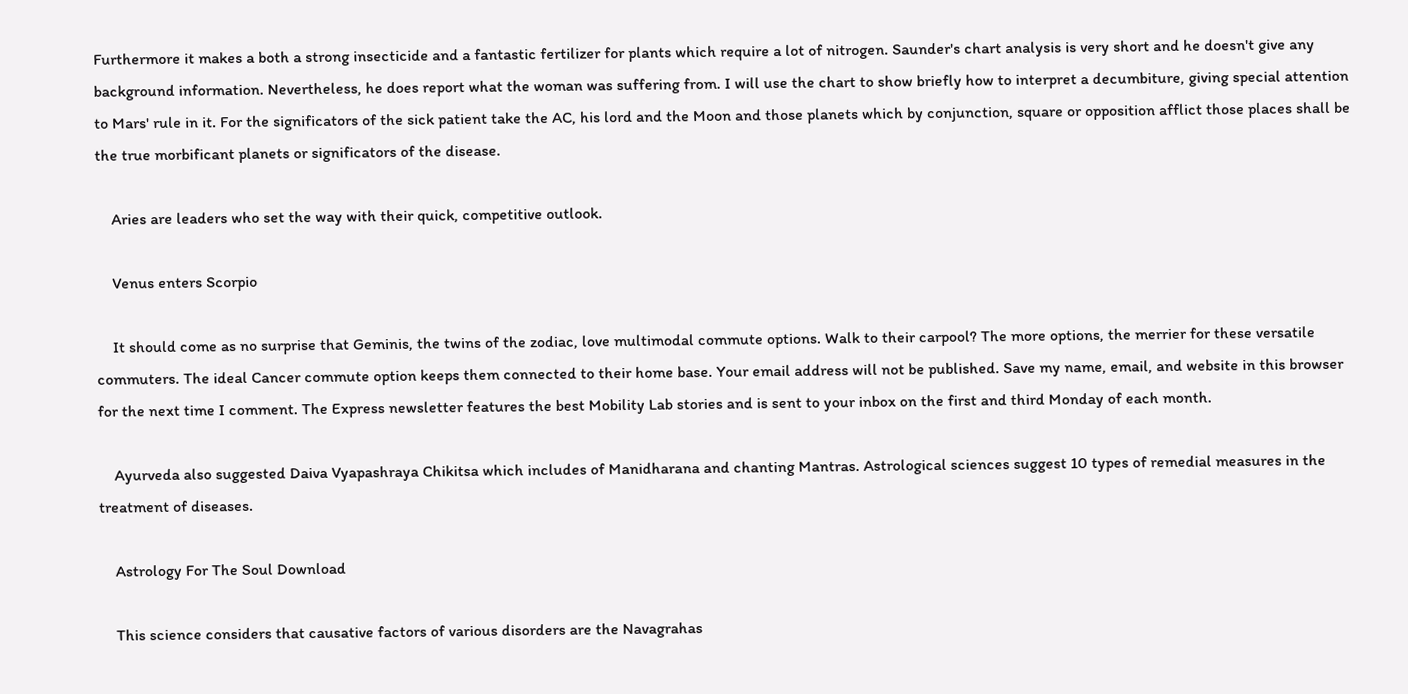Furthermore it makes a both a strong insecticide and a fantastic fertilizer for plants which require a lot of nitrogen. Saunder's chart analysis is very short and he doesn't give any background information. Nevertheless, he does report what the woman was suffering from. I will use the chart to show briefly how to interpret a decumbiture, giving special attention to Mars' rule in it. For the significators of the sick patient take the AC, his lord and the Moon and those planets which by conjunction, square or opposition afflict those places shall be the true morbificant planets or significators of the disease.

    Aries are leaders who set the way with their quick, competitive outlook.

    Venus enters Scorpio

    It should come as no surprise that Geminis, the twins of the zodiac, love multimodal commute options. Walk to their carpool? The more options, the merrier for these versatile commuters. The ideal Cancer commute option keeps them connected to their home base. Your email address will not be published. Save my name, email, and website in this browser for the next time I comment. The Express newsletter features the best Mobility Lab stories and is sent to your inbox on the first and third Monday of each month.

    Ayurveda also suggested Daiva Vyapashraya Chikitsa which includes of Manidharana and chanting Mantras. Astrological sciences suggest 10 types of remedial measures in the treatment of diseases.

    Astrology For The Soul Download

    This science considers that causative factors of various disorders are the Navagrahas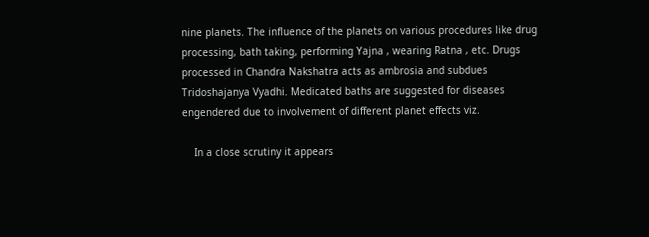nine planets. The influence of the planets on various procedures like drug processing, bath taking, performing Yajna , wearing Ratna , etc. Drugs processed in Chandra Nakshatra acts as ambrosia and subdues Tridoshajanya Vyadhi. Medicated baths are suggested for diseases engendered due to involvement of different planet effects viz.

    In a close scrutiny it appears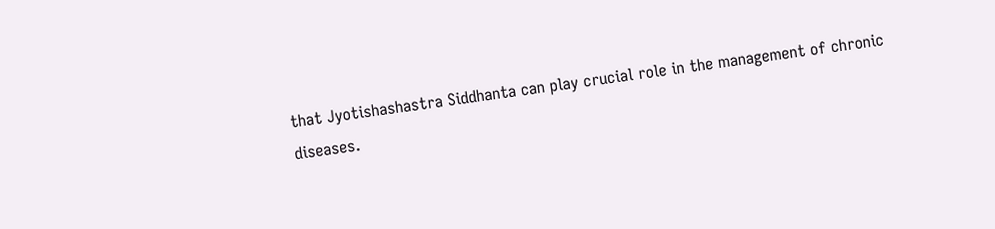that Jyotishashastra Siddhanta can play crucial role in the management of chronic diseases.